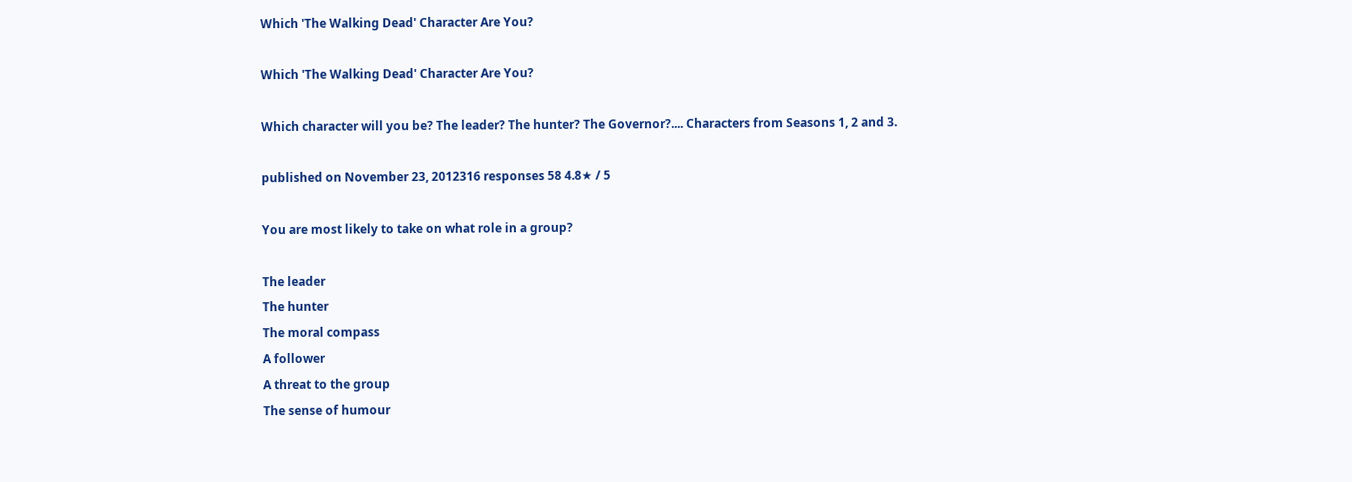Which 'The Walking Dead' Character Are You?

Which 'The Walking Dead' Character Are You?

Which character will you be? The leader? The hunter? The Governor?.... Characters from Seasons 1, 2 and 3.

published on November 23, 2012316 responses 58 4.8★ / 5

You are most likely to take on what role in a group?

The leader
The hunter
The moral compass
A follower
A threat to the group
The sense of humour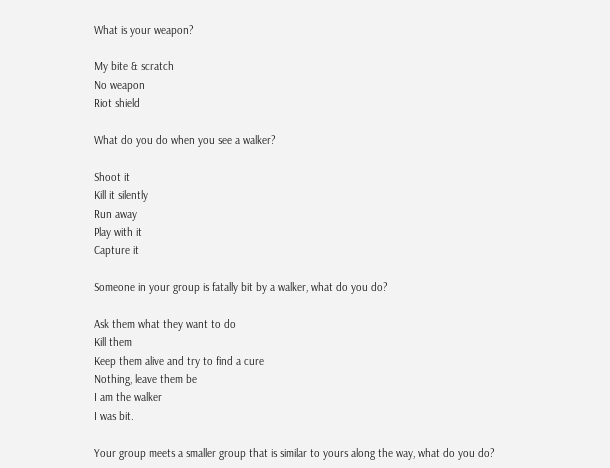What is your weapon?

My bite & scratch
No weapon
Riot shield

What do you do when you see a walker?

Shoot it
Kill it silently
Run away
Play with it
Capture it

Someone in your group is fatally bit by a walker, what do you do?

Ask them what they want to do
Kill them
Keep them alive and try to find a cure
Nothing, leave them be
I am the walker
I was bit.

Your group meets a smaller group that is similar to yours along the way, what do you do?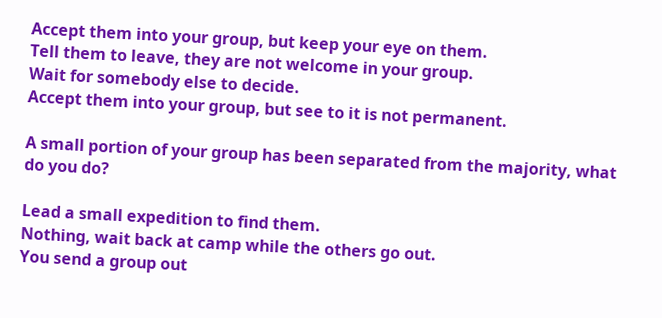Accept them into your group, but keep your eye on them.
Tell them to leave, they are not welcome in your group.
Wait for somebody else to decide.
Accept them into your group, but see to it is not permanent.

A small portion of your group has been separated from the majority, what do you do?

Lead a small expedition to find them.
Nothing, wait back at camp while the others go out.
You send a group out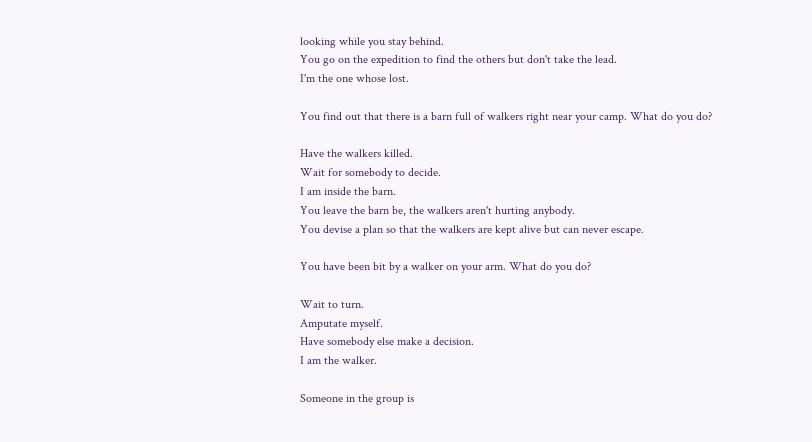looking while you stay behind.
You go on the expedition to find the others but don't take the lead.
I'm the one whose lost.

You find out that there is a barn full of walkers right near your camp. What do you do?

Have the walkers killed.
Wait for somebody to decide.
I am inside the barn.
You leave the barn be, the walkers aren't hurting anybody.
You devise a plan so that the walkers are kept alive but can never escape.

You have been bit by a walker on your arm. What do you do?

Wait to turn.
Amputate myself.
Have somebody else make a decision.
I am the walker.

Someone in the group is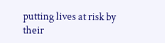putting lives at risk by their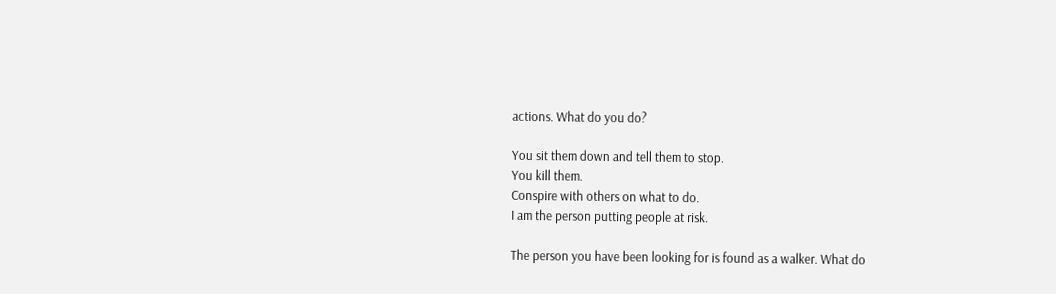actions. What do you do?

You sit them down and tell them to stop.
You kill them.
Conspire with others on what to do.
I am the person putting people at risk.

The person you have been looking for is found as a walker. What do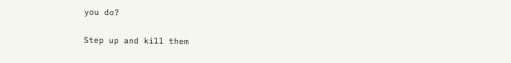you do?

Step up and kill them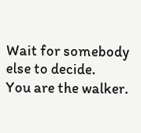Wait for somebody else to decide.
You are the walker.